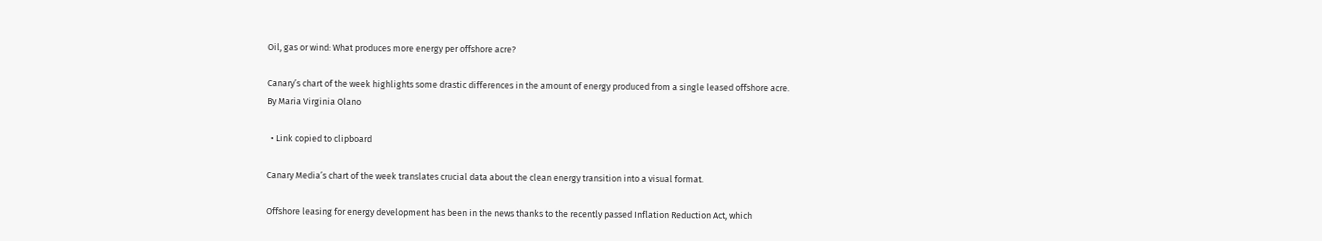Oil, gas or wind: What produces more energy per offshore acre?

Canary’s chart of the week highlights some drastic differences in the amount of energy produced from a single leased offshore acre.
By Maria Virginia Olano

  • Link copied to clipboard

Canary Media’s chart of the week translates crucial data about the clean energy transition into a visual format.

Offshore leasing for energy development has been in the news thanks to the recently passed Inflation Reduction Act, which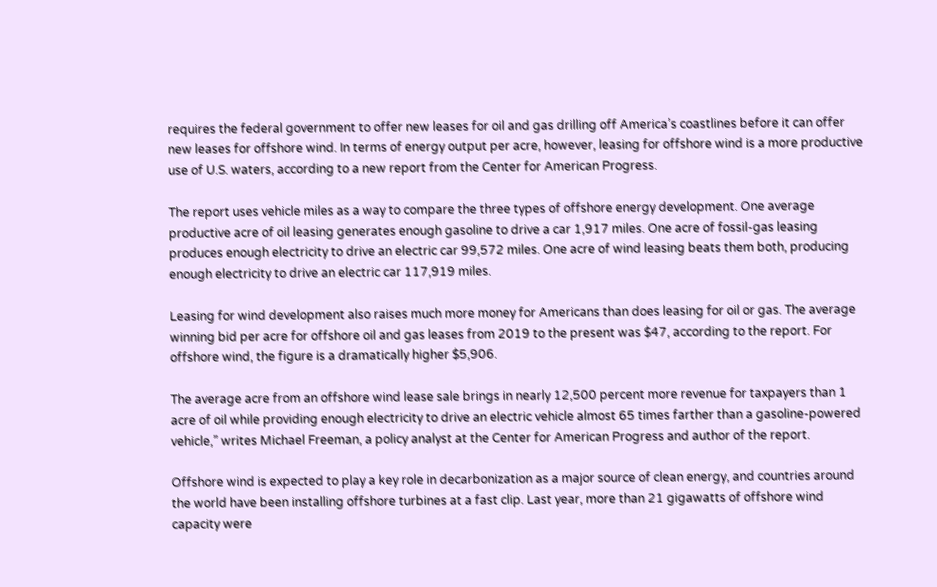requires the federal government to offer new leases for oil and gas drilling off America’s coastlines before it can offer new leases for offshore wind. In terms of energy output per acre, however, leasing for offshore wind is a more productive use of U.S. waters, according to a new report from the Center for American Progress.

The report uses vehicle miles as a way to compare the three types of offshore energy development. One average productive acre of oil leasing generates enough gasoline to drive a car 1,917 miles. One acre of fossil-gas leasing produces enough electricity to drive an electric car 99,572 miles. One acre of wind leasing beats them both, producing enough electricity to drive an electric car 117,919 miles.

Leasing for wind development also raises much more money for Americans than does leasing for oil or gas. The average winning bid per acre for offshore oil and gas leases from 2019 to the present was $47, according to the report. For offshore wind, the figure is a dramatically higher $5,906.

The average acre from an offshore wind lease sale brings in nearly 12,500 percent more revenue for taxpayers than 1 acre of oil while providing enough electricity to drive an electric vehicle almost 65 times farther than a gasoline-powered vehicle,” writes Michael Freeman, a policy analyst at the Center for American Progress and author of the report.

Offshore wind is expected to play a key role in decarbonization as a major source of clean energy, and countries around the world have been installing offshore turbines at a fast clip. Last year, more than 21 gigawatts of offshore wind capacity were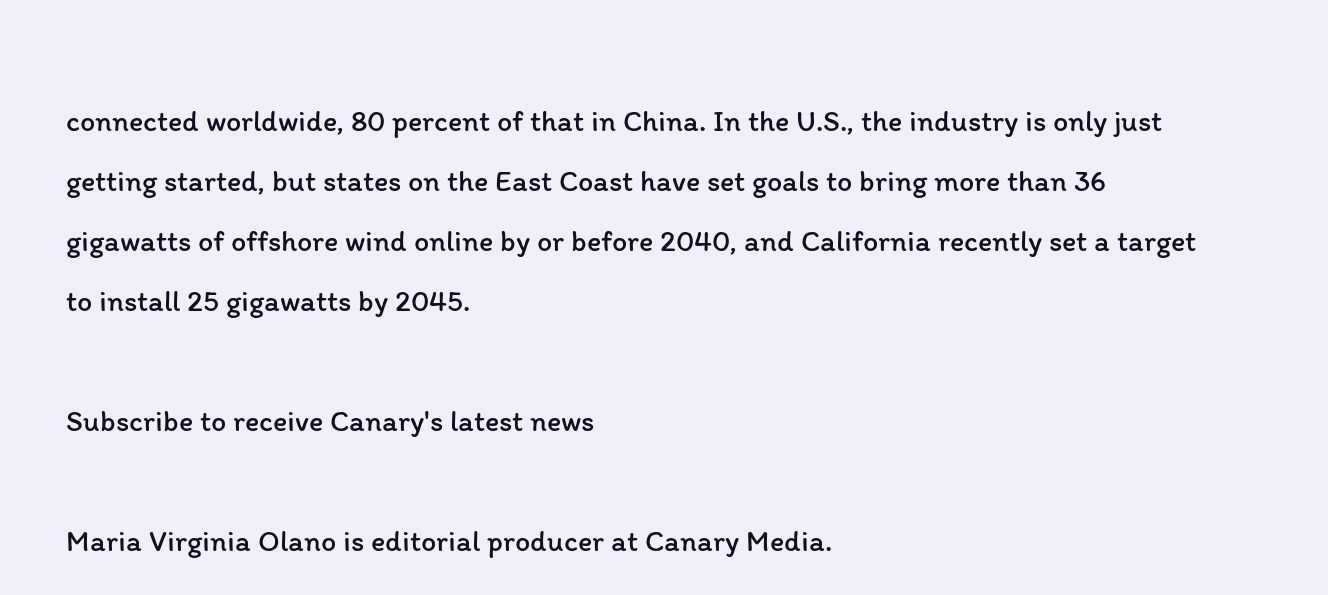connected worldwide, 80 percent of that in China. In the U.S., the industry is only just getting started, but states on the East Coast have set goals to bring more than 36 gigawatts of offshore wind online by or before 2040, and California recently set a target to install 25 gigawatts by 2045.

Subscribe to receive Canary's latest news

Maria Virginia Olano is editorial producer at Canary Media.